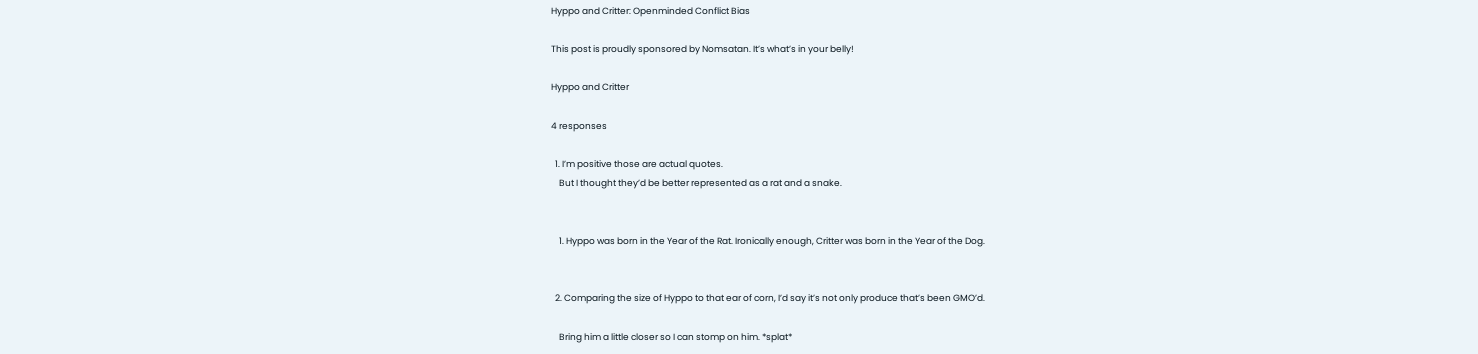Hyppo and Critter: Openminded Conflict Bias

This post is proudly sponsored by Nomsatan. It’s what’s in your belly!

Hyppo and Critter

4 responses

  1. I’m positive those are actual quotes.
    But I thought they’d be better represented as a rat and a snake.


    1. Hyppo was born in the Year of the Rat. Ironically enough, Critter was born in the Year of the Dog.


  2. Comparing the size of Hyppo to that ear of corn, I’d say it’s not only produce that’s been GMO’d.

    Bring him a little closer so I can stomp on him. *splat*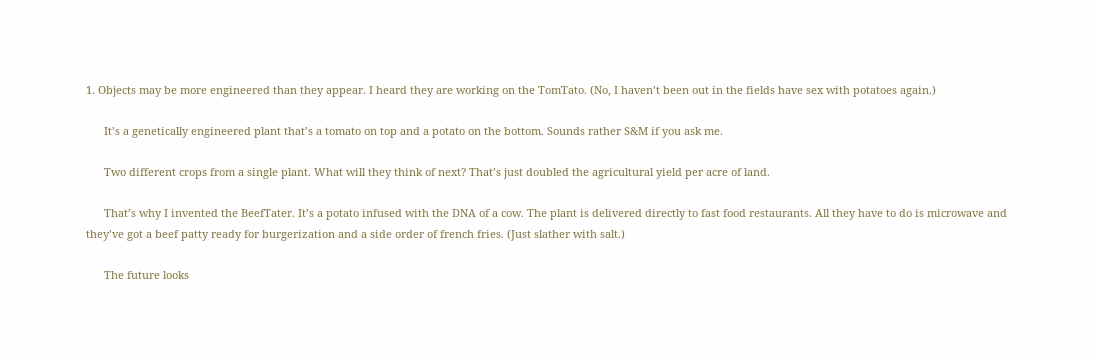1. Objects may be more engineered than they appear. I heard they are working on the TomTato. (No, I haven’t been out in the fields have sex with potatoes again.)

      It’s a genetically engineered plant that’s a tomato on top and a potato on the bottom. Sounds rather S&M if you ask me.

      Two different crops from a single plant. What will they think of next? That’s just doubled the agricultural yield per acre of land.

      That’s why I invented the BeefTater. It’s a potato infused with the DNA of a cow. The plant is delivered directly to fast food restaurants. All they have to do is microwave and they’ve got a beef patty ready for burgerization and a side order of french fries. (Just slather with salt.)

      The future looks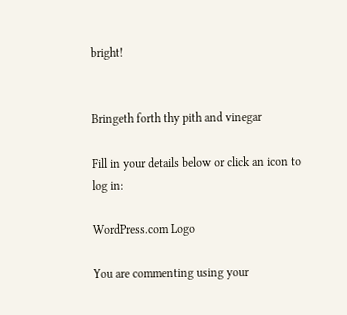bright!


Bringeth forth thy pith and vinegar

Fill in your details below or click an icon to log in:

WordPress.com Logo

You are commenting using your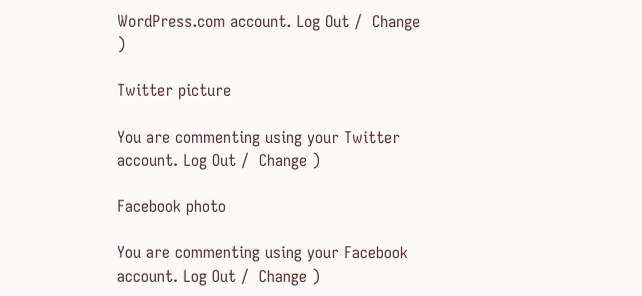WordPress.com account. Log Out /  Change )

Twitter picture

You are commenting using your Twitter account. Log Out /  Change )

Facebook photo

You are commenting using your Facebook account. Log Out /  Change )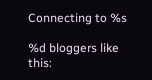Connecting to %s

%d bloggers like this: